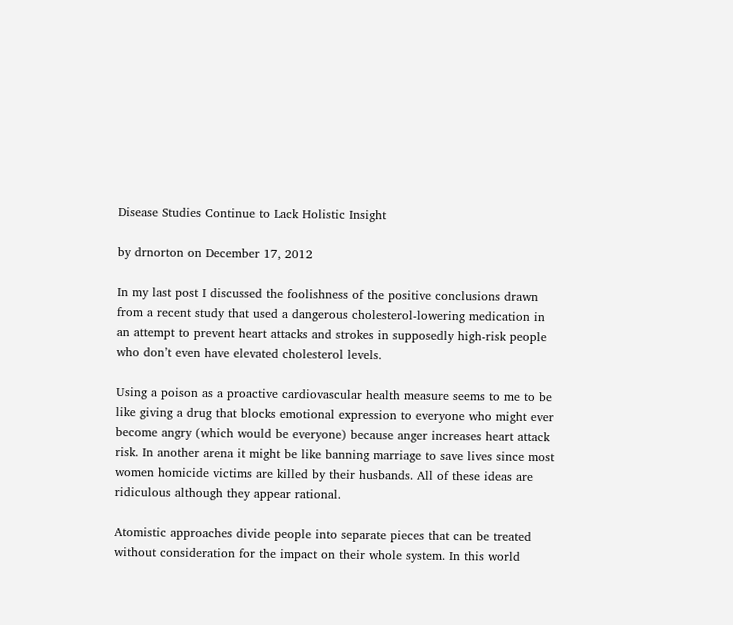Disease Studies Continue to Lack Holistic Insight

by drnorton on December 17, 2012

In my last post I discussed the foolishness of the positive conclusions drawn from a recent study that used a dangerous cholesterol-lowering medication in an attempt to prevent heart attacks and strokes in supposedly high-risk people who don’t even have elevated cholesterol levels.

Using a poison as a proactive cardiovascular health measure seems to me to be like giving a drug that blocks emotional expression to everyone who might ever become angry (which would be everyone) because anger increases heart attack risk. In another arena it might be like banning marriage to save lives since most women homicide victims are killed by their husbands. All of these ideas are ridiculous although they appear rational.

Atomistic approaches divide people into separate pieces that can be treated without consideration for the impact on their whole system. In this world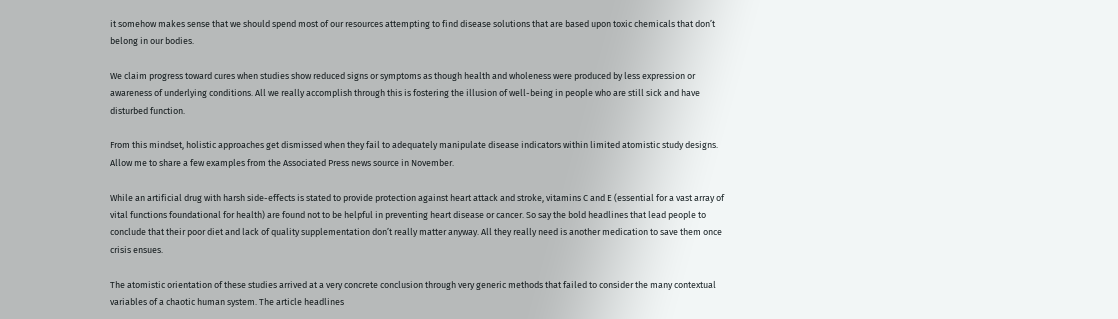it somehow makes sense that we should spend most of our resources attempting to find disease solutions that are based upon toxic chemicals that don’t belong in our bodies.

We claim progress toward cures when studies show reduced signs or symptoms as though health and wholeness were produced by less expression or awareness of underlying conditions. All we really accomplish through this is fostering the illusion of well-being in people who are still sick and have disturbed function.

From this mindset, holistic approaches get dismissed when they fail to adequately manipulate disease indicators within limited atomistic study designs. Allow me to share a few examples from the Associated Press news source in November.

While an artificial drug with harsh side-effects is stated to provide protection against heart attack and stroke, vitamins C and E (essential for a vast array of vital functions foundational for health) are found not to be helpful in preventing heart disease or cancer. So say the bold headlines that lead people to conclude that their poor diet and lack of quality supplementation don’t really matter anyway. All they really need is another medication to save them once crisis ensues.

The atomistic orientation of these studies arrived at a very concrete conclusion through very generic methods that failed to consider the many contextual variables of a chaotic human system. The article headlines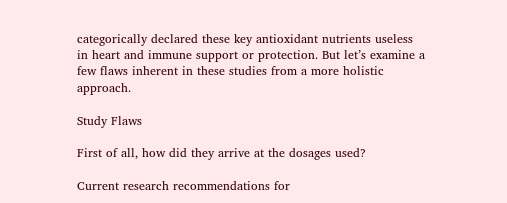categorically declared these key antioxidant nutrients useless in heart and immune support or protection. But let’s examine a few flaws inherent in these studies from a more holistic approach.

Study Flaws

First of all, how did they arrive at the dosages used?

Current research recommendations for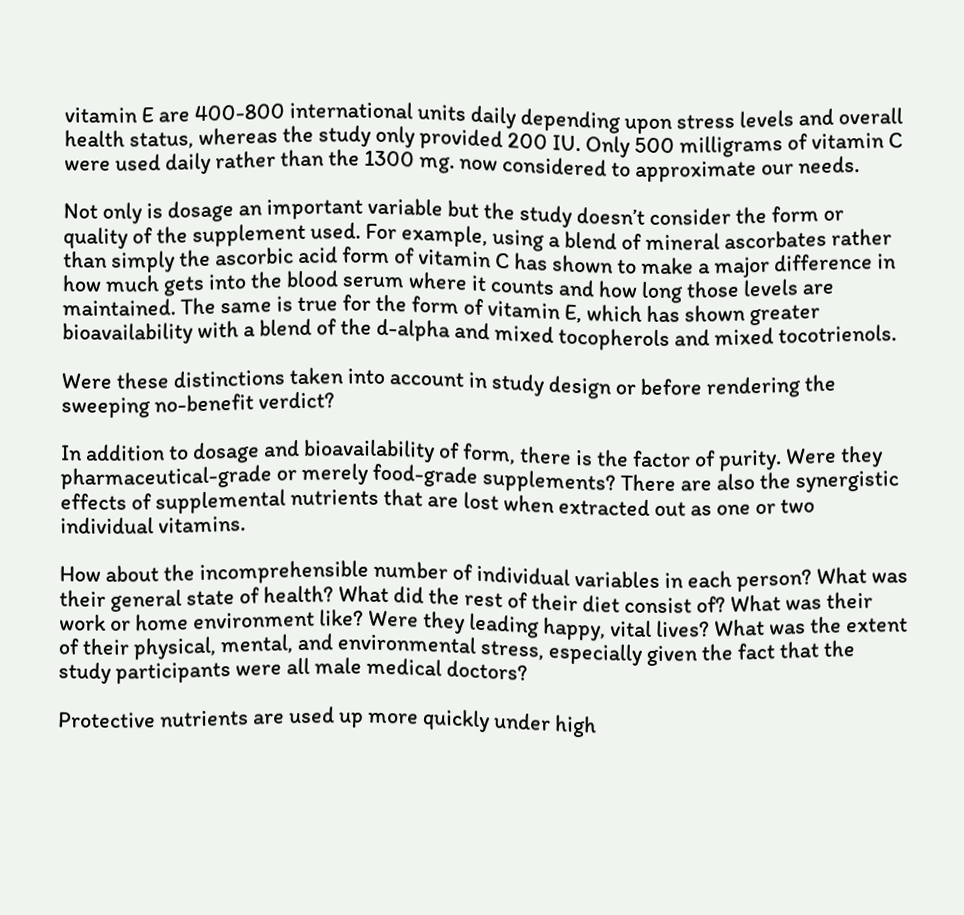vitamin E are 400-800 international units daily depending upon stress levels and overall health status, whereas the study only provided 200 IU. Only 500 milligrams of vitamin C were used daily rather than the 1300 mg. now considered to approximate our needs.

Not only is dosage an important variable but the study doesn’t consider the form or quality of the supplement used. For example, using a blend of mineral ascorbates rather than simply the ascorbic acid form of vitamin C has shown to make a major difference in how much gets into the blood serum where it counts and how long those levels are maintained. The same is true for the form of vitamin E, which has shown greater bioavailability with a blend of the d-alpha and mixed tocopherols and mixed tocotrienols.

Were these distinctions taken into account in study design or before rendering the sweeping no-benefit verdict?

In addition to dosage and bioavailability of form, there is the factor of purity. Were they pharmaceutical-grade or merely food-grade supplements? There are also the synergistic effects of supplemental nutrients that are lost when extracted out as one or two individual vitamins.

How about the incomprehensible number of individual variables in each person? What was their general state of health? What did the rest of their diet consist of? What was their work or home environment like? Were they leading happy, vital lives? What was the extent of their physical, mental, and environmental stress, especially given the fact that the study participants were all male medical doctors?

Protective nutrients are used up more quickly under high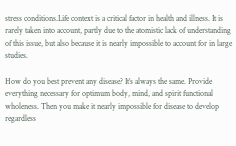stress conditions.Life context is a critical factor in health and illness. It is rarely taken into account, partly due to the atomistic lack of understanding of this issue, but also because it is nearly impossible to account for in large studies.

How do you best prevent any disease? It’s always the same. Provide everything necessary for optimum body, mind, and spirit functional wholeness. Then you make it nearly impossible for disease to develop regardless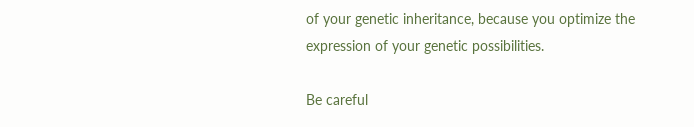of your genetic inheritance, because you optimize the expression of your genetic possibilities.

Be careful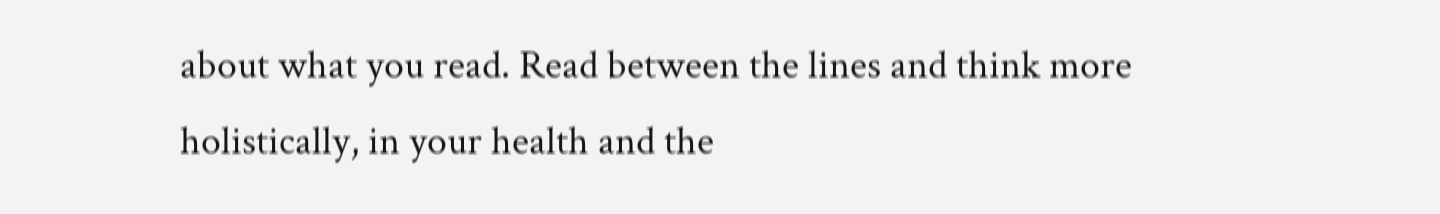about what you read. Read between the lines and think more holistically, in your health and the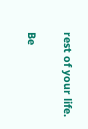rest of your life.

Be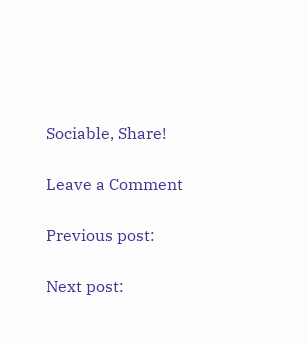Sociable, Share!

Leave a Comment

Previous post:

Next post: